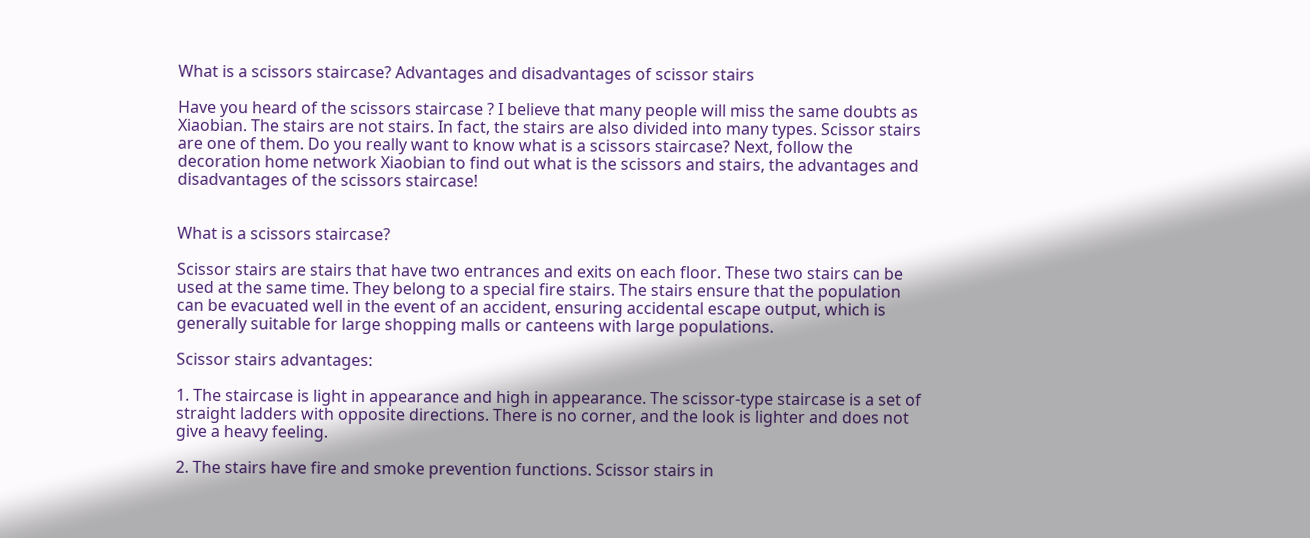What is a scissors staircase? Advantages and disadvantages of scissor stairs

Have you heard of the scissors staircase ? I believe that many people will miss the same doubts as Xiaobian. The stairs are not stairs. In fact, the stairs are also divided into many types. Scissor stairs are one of them. Do you really want to know what is a scissors staircase? Next, follow the decoration home network Xiaobian to find out what is the scissors and stairs, the advantages and disadvantages of the scissors staircase!


What is a scissors staircase?

Scissor stairs are stairs that have two entrances and exits on each floor. These two stairs can be used at the same time. They belong to a special fire stairs. The stairs ensure that the population can be evacuated well in the event of an accident, ensuring accidental escape output, which is generally suitable for large shopping malls or canteens with large populations.

Scissor stairs advantages:

1. The staircase is light in appearance and high in appearance. The scissor-type staircase is a set of straight ladders with opposite directions. There is no corner, and the look is lighter and does not give a heavy feeling.

2. The stairs have fire and smoke prevention functions. Scissor stairs in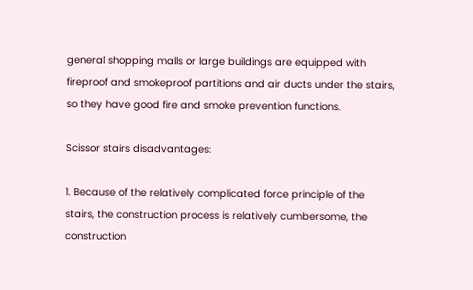general shopping malls or large buildings are equipped with fireproof and smokeproof partitions and air ducts under the stairs, so they have good fire and smoke prevention functions.

Scissor stairs disadvantages:

1. Because of the relatively complicated force principle of the stairs, the construction process is relatively cumbersome, the construction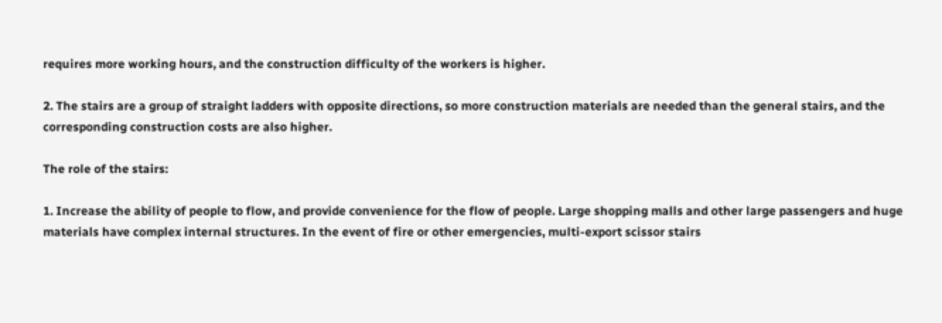requires more working hours, and the construction difficulty of the workers is higher.

2. The stairs are a group of straight ladders with opposite directions, so more construction materials are needed than the general stairs, and the corresponding construction costs are also higher.

The role of the stairs:

1. Increase the ability of people to flow, and provide convenience for the flow of people. Large shopping malls and other large passengers and huge materials have complex internal structures. In the event of fire or other emergencies, multi-export scissor stairs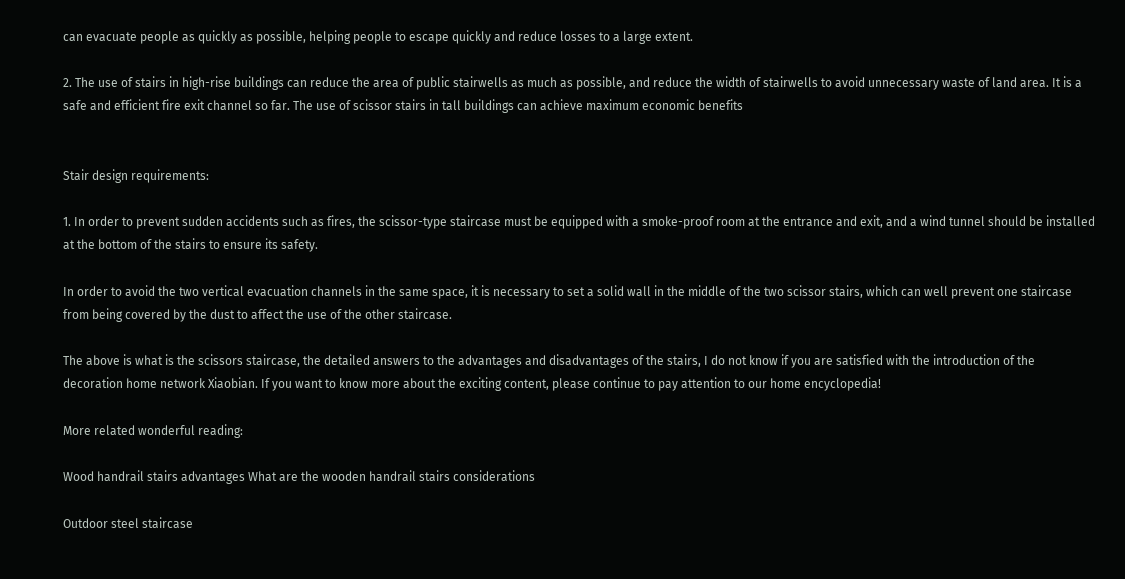can evacuate people as quickly as possible, helping people to escape quickly and reduce losses to a large extent.

2. The use of stairs in high-rise buildings can reduce the area of public stairwells as much as possible, and reduce the width of stairwells to avoid unnecessary waste of land area. It is a safe and efficient fire exit channel so far. The use of scissor stairs in tall buildings can achieve maximum economic benefits


Stair design requirements:

1. In order to prevent sudden accidents such as fires, the scissor-type staircase must be equipped with a smoke-proof room at the entrance and exit, and a wind tunnel should be installed at the bottom of the stairs to ensure its safety.

In order to avoid the two vertical evacuation channels in the same space, it is necessary to set a solid wall in the middle of the two scissor stairs, which can well prevent one staircase from being covered by the dust to affect the use of the other staircase.

The above is what is the scissors staircase, the detailed answers to the advantages and disadvantages of the stairs, I do not know if you are satisfied with the introduction of the decoration home network Xiaobian. If you want to know more about the exciting content, please continue to pay attention to our home encyclopedia!

More related wonderful reading:

Wood handrail stairs advantages What are the wooden handrail stairs considerations

Outdoor steel staircase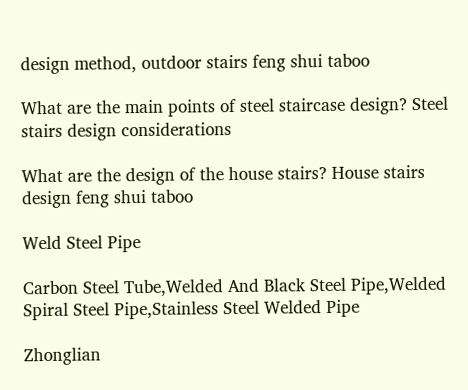design method, outdoor stairs feng shui taboo

What are the main points of steel staircase design? Steel stairs design considerations

What are the design of the house stairs? House stairs design feng shui taboo

Weld Steel Pipe

Carbon Steel Tube,Welded And Black Steel Pipe,Welded Spiral Steel Pipe,Stainless Steel Welded Pipe

Zhonglian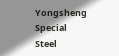Yongsheng Special Steel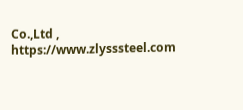Co.,Ltd , https://www.zlysssteel.com